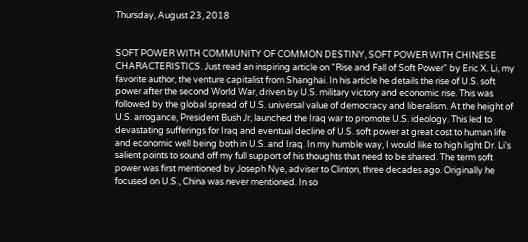Thursday, August 23, 2018


SOFT POWER WITH COMMUNITY OF COMMON DESTINY, SOFT POWER WITH CHINESE CHARACTERISTICS. Just read an inspiring article on "Rise and Fall of Soft Power" by Eric X. Li, my favorite author, the venture capitalist from Shanghai. In his article he details the rise of U.S. soft power after the second World War, driven by U.S. military victory and economic rise. This was followed by the global spread of U.S. universal value of democracy and liberalism. At the height of U.S. arrogance, President Bush Jr, launched the Iraq war to promote U.S. ideology. This led to devastating sufferings for Iraq and eventual decline of U.S. soft power at great cost to human life and economic well being both in U.S. and Iraq. In my humble way, I would like to high light Dr. Li's salient points to sound off my full support of his thoughts that need to be shared. The term soft power was first mentioned by Joseph Nye, adviser to Clinton, three decades ago. Originally he focused on U.S., China was never mentioned. In so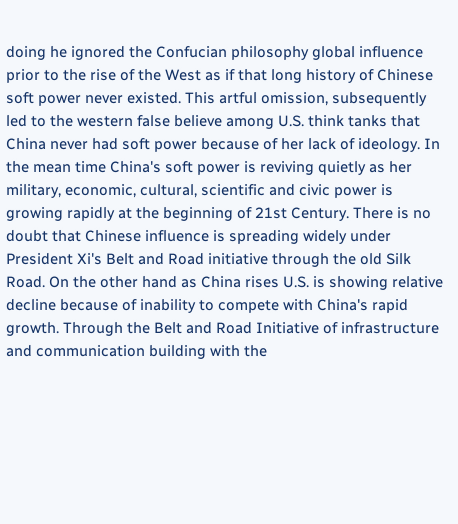doing he ignored the Confucian philosophy global influence prior to the rise of the West as if that long history of Chinese soft power never existed. This artful omission, subsequently led to the western false believe among U.S. think tanks that China never had soft power because of her lack of ideology. In the mean time China's soft power is reviving quietly as her military, economic, cultural, scientific and civic power is growing rapidly at the beginning of 21st Century. There is no doubt that Chinese influence is spreading widely under President Xi's Belt and Road initiative through the old Silk Road. On the other hand as China rises U.S. is showing relative decline because of inability to compete with China's rapid growth. Through the Belt and Road Initiative of infrastructure and communication building with the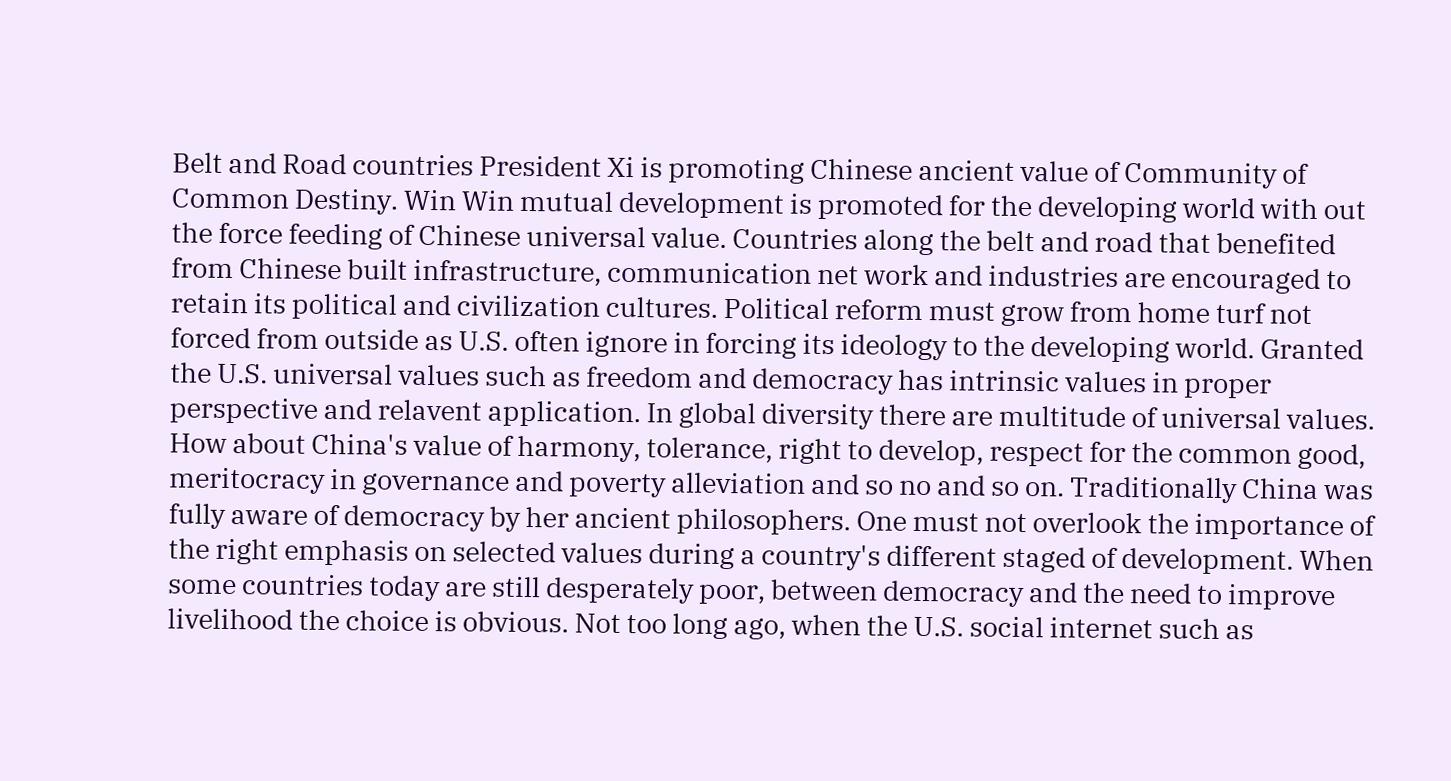Belt and Road countries President Xi is promoting Chinese ancient value of Community of Common Destiny. Win Win mutual development is promoted for the developing world with out the force feeding of Chinese universal value. Countries along the belt and road that benefited from Chinese built infrastructure, communication net work and industries are encouraged to retain its political and civilization cultures. Political reform must grow from home turf not forced from outside as U.S. often ignore in forcing its ideology to the developing world. Granted the U.S. universal values such as freedom and democracy has intrinsic values in proper perspective and relavent application. In global diversity there are multitude of universal values. How about China's value of harmony, tolerance, right to develop, respect for the common good, meritocracy in governance and poverty alleviation and so no and so on. Traditionally China was fully aware of democracy by her ancient philosophers. One must not overlook the importance of the right emphasis on selected values during a country's different staged of development. When some countries today are still desperately poor, between democracy and the need to improve livelihood the choice is obvious. Not too long ago, when the U.S. social internet such as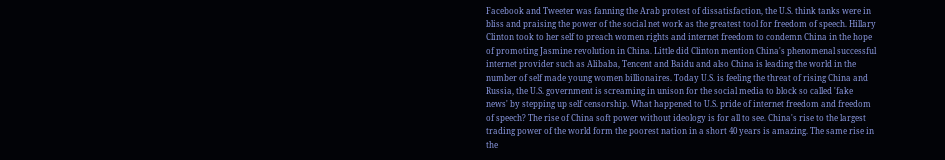Facebook and Tweeter was fanning the Arab protest of dissatisfaction, the U.S. think tanks were in bliss and praising the power of the social net work as the greatest tool for freedom of speech. Hillary Clinton took to her self to preach women rights and internet freedom to condemn China in the hope of promoting Jasmine revolution in China. Little did Clinton mention China's phenomenal successful internet provider such as Alibaba, Tencent and Baidu and also China is leading the world in the number of self made young women billionaires. Today U.S. is feeling the threat of rising China and Russia, the U.S. government is screaming in unison for the social media to block so called 'fake news' by stepping up self censorship. What happened to U.S. pride of internet freedom and freedom of speech? The rise of China soft power without ideology is for all to see. China's rise to the largest trading power of the world form the poorest nation in a short 40 years is amazing. The same rise in the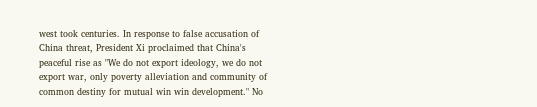west took centuries. In response to false accusation of China threat, President Xi proclaimed that China's peaceful rise as "We do not export ideology, we do not export war, only poverty alleviation and community of common destiny for mutual win win development." No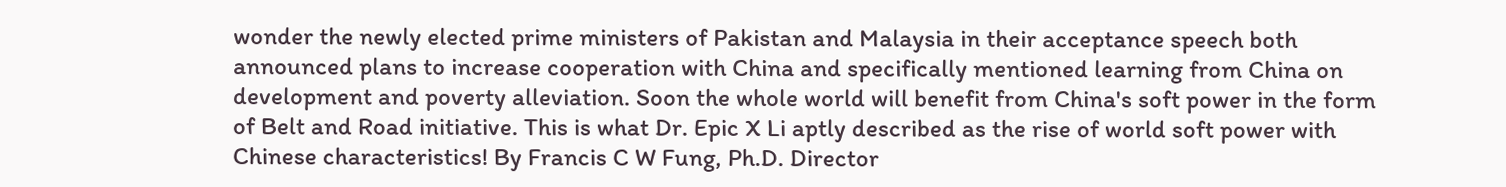wonder the newly elected prime ministers of Pakistan and Malaysia in their acceptance speech both announced plans to increase cooperation with China and specifically mentioned learning from China on development and poverty alleviation. Soon the whole world will benefit from China's soft power in the form of Belt and Road initiative. This is what Dr. Epic X Li aptly described as the rise of world soft power with Chinese characteristics! By Francis C W Fung, Ph.D. Director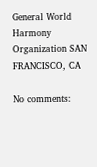General World Harmony Organization SAN FRANCISCO, CA

No comments: